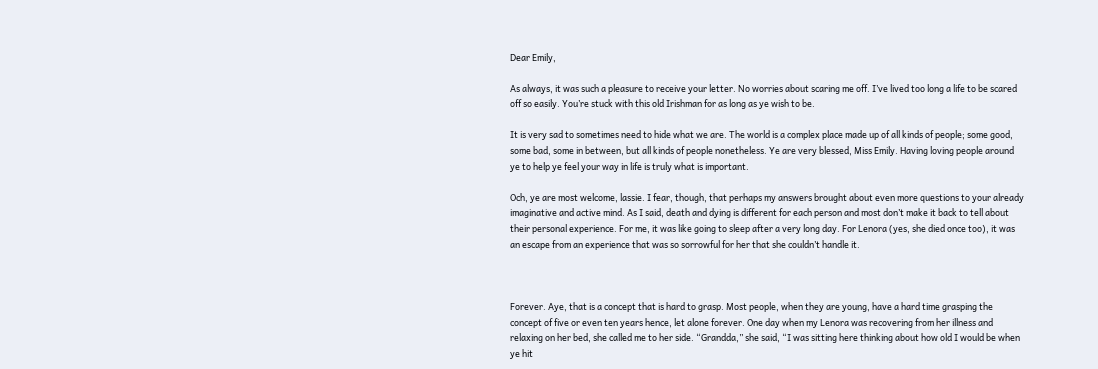Dear Emily,

As always, it was such a pleasure to receive your letter. No worries about scaring me off. I’ve lived too long a life to be scared off so easily. You’re stuck with this old Irishman for as long as ye wish to be.

It is very sad to sometimes need to hide what we are. The world is a complex place made up of all kinds of people; some good, some bad, some in between, but all kinds of people nonetheless. Ye are very blessed, Miss Emily. Having loving people around ye to help ye feel your way in life is truly what is important.

Och, ye are most welcome, lassie. I fear, though, that perhaps my answers brought about even more questions to your already imaginative and active mind. As I said, death and dying is different for each person and most don’t make it back to tell about their personal experience. For me, it was like going to sleep after a very long day. For Lenora (yes, she died once too), it was an escape from an experience that was so sorrowful for her that she couldn’t handle it.



Forever. Aye, that is a concept that is hard to grasp. Most people, when they are young, have a hard time grasping the concept of five or even ten years hence, let alone forever. One day when my Lenora was recovering from her illness and relaxing on her bed, she called me to her side. “Grandda,” she said, “I was sitting here thinking about how old I would be when ye hit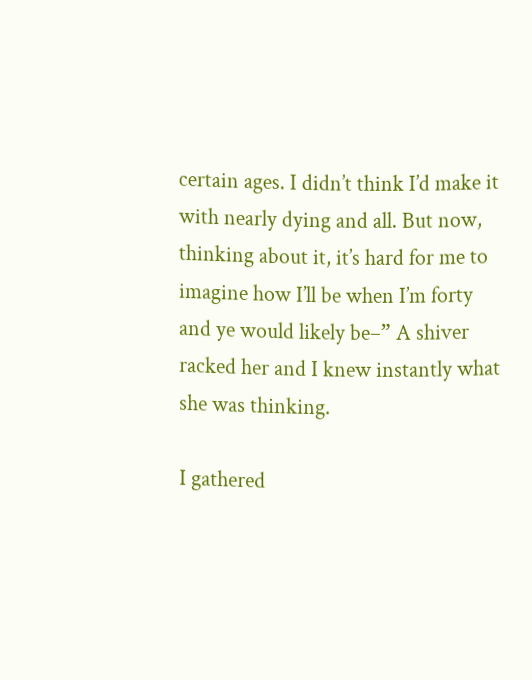certain ages. I didn’t think I’d make it with nearly dying and all. But now, thinking about it, it’s hard for me to imagine how I’ll be when I’m forty and ye would likely be–” A shiver racked her and I knew instantly what she was thinking.

I gathered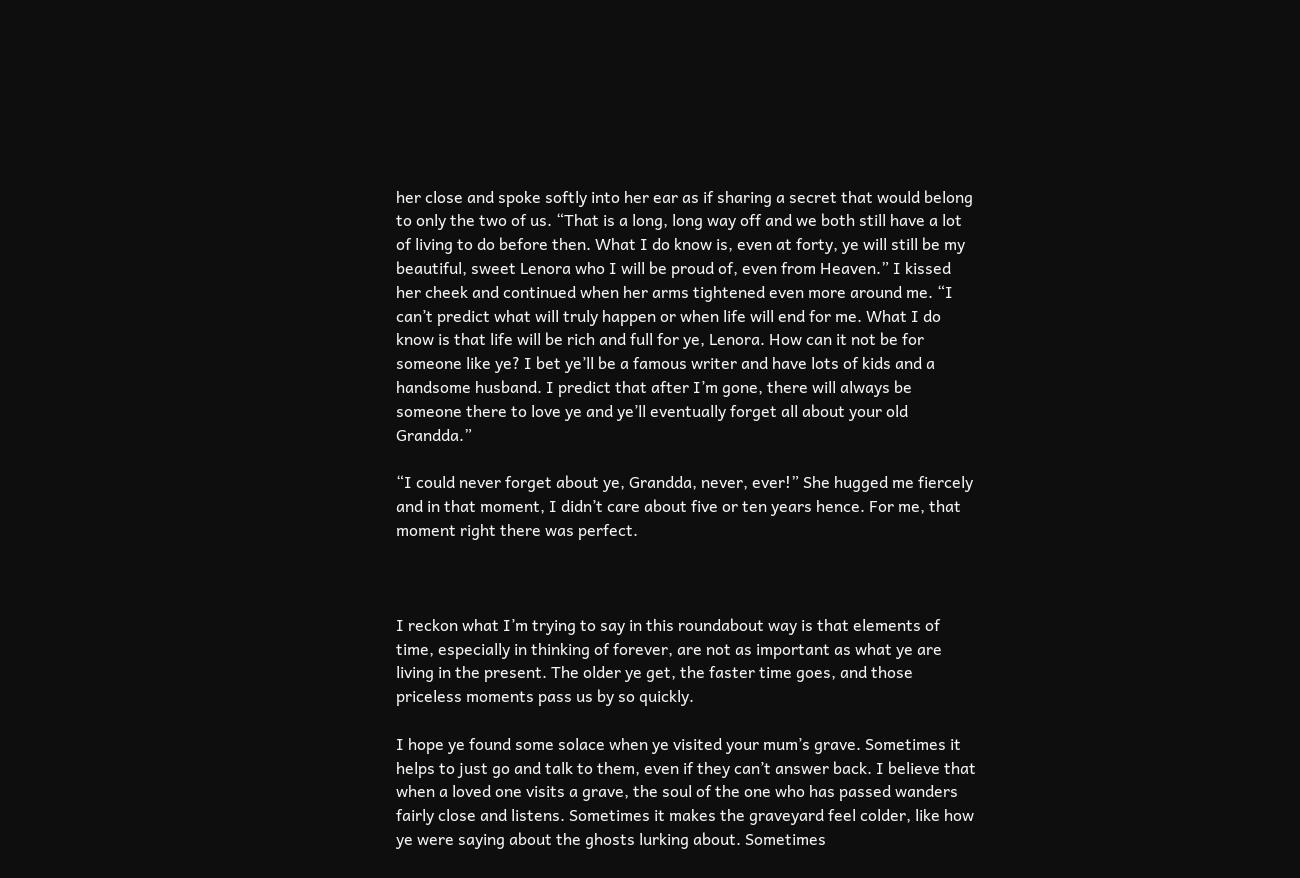her close and spoke softly into her ear as if sharing a secret that would belong to only the two of us. “That is a long, long way off and we both still have a lot of living to do before then. What I do know is, even at forty, ye will still be my beautiful, sweet Lenora who I will be proud of, even from Heaven.” I kissed her cheek and continued when her arms tightened even more around me. “I can’t predict what will truly happen or when life will end for me. What I do know is that life will be rich and full for ye, Lenora. How can it not be for someone like ye? I bet ye’ll be a famous writer and have lots of kids and a handsome husband. I predict that after I’m gone, there will always be someone there to love ye and ye’ll eventually forget all about your old Grandda.”

“I could never forget about ye, Grandda, never, ever!” She hugged me fiercely and in that moment, I didn’t care about five or ten years hence. For me, that moment right there was perfect.



I reckon what I’m trying to say in this roundabout way is that elements of time, especially in thinking of forever, are not as important as what ye are living in the present. The older ye get, the faster time goes, and those priceless moments pass us by so quickly.

I hope ye found some solace when ye visited your mum’s grave. Sometimes it helps to just go and talk to them, even if they can’t answer back. I believe that when a loved one visits a grave, the soul of the one who has passed wanders fairly close and listens. Sometimes it makes the graveyard feel colder, like how ye were saying about the ghosts lurking about. Sometimes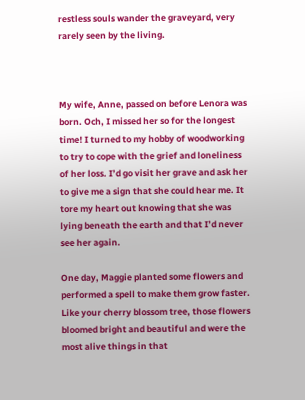restless souls wander the graveyard, very rarely seen by the living.



My wife, Anne, passed on before Lenora was born. Och, I missed her so for the longest time! I turned to my hobby of woodworking to try to cope with the grief and loneliness of her loss. I’d go visit her grave and ask her to give me a sign that she could hear me. It tore my heart out knowing that she was lying beneath the earth and that I’d never see her again.

One day, Maggie planted some flowers and performed a spell to make them grow faster. Like your cherry blossom tree, those flowers bloomed bright and beautiful and were the most alive things in that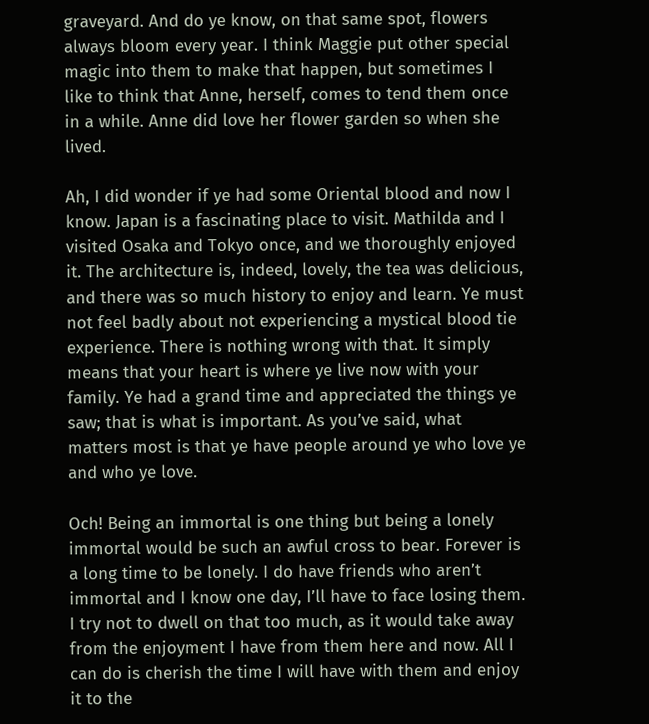graveyard. And do ye know, on that same spot, flowers always bloom every year. I think Maggie put other special magic into them to make that happen, but sometimes I like to think that Anne, herself, comes to tend them once in a while. Anne did love her flower garden so when she lived.

Ah, I did wonder if ye had some Oriental blood and now I know. Japan is a fascinating place to visit. Mathilda and I visited Osaka and Tokyo once, and we thoroughly enjoyed it. The architecture is, indeed, lovely, the tea was delicious, and there was so much history to enjoy and learn. Ye must not feel badly about not experiencing a mystical blood tie experience. There is nothing wrong with that. It simply means that your heart is where ye live now with your family. Ye had a grand time and appreciated the things ye saw; that is what is important. As you’ve said, what matters most is that ye have people around ye who love ye and who ye love.

Och! Being an immortal is one thing but being a lonely immortal would be such an awful cross to bear. Forever is a long time to be lonely. I do have friends who aren’t immortal and I know one day, I’ll have to face losing them. I try not to dwell on that too much, as it would take away from the enjoyment I have from them here and now. All I can do is cherish the time I will have with them and enjoy it to the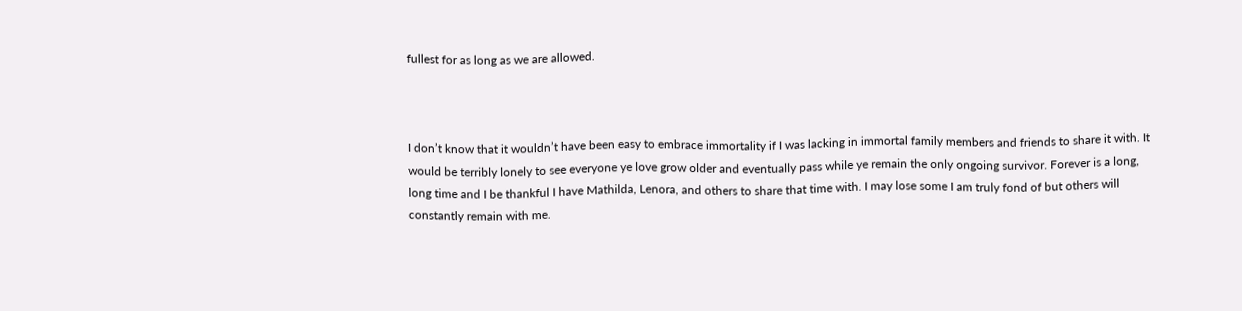fullest for as long as we are allowed.



I don’t know that it wouldn’t have been easy to embrace immortality if I was lacking in immortal family members and friends to share it with. It would be terribly lonely to see everyone ye love grow older and eventually pass while ye remain the only ongoing survivor. Forever is a long, long time and I be thankful I have Mathilda, Lenora, and others to share that time with. I may lose some I am truly fond of but others will constantly remain with me.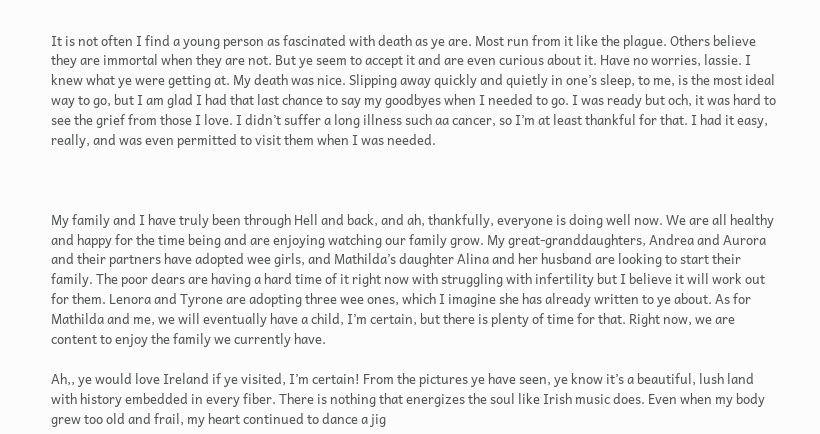It is not often I find a young person as fascinated with death as ye are. Most run from it like the plague. Others believe they are immortal when they are not. But ye seem to accept it and are even curious about it. Have no worries, lassie. I knew what ye were getting at. My death was nice. Slipping away quickly and quietly in one’s sleep, to me, is the most ideal way to go, but I am glad I had that last chance to say my goodbyes when I needed to go. I was ready but och, it was hard to see the grief from those I love. I didn’t suffer a long illness such aa cancer, so I’m at least thankful for that. I had it easy, really, and was even permitted to visit them when I was needed.



My family and I have truly been through Hell and back, and ah, thankfully, everyone is doing well now. We are all healthy and happy for the time being and are enjoying watching our family grow. My great-granddaughters, Andrea and Aurora and their partners have adopted wee girls, and Mathilda’s daughter Alina and her husband are looking to start their family. The poor dears are having a hard time of it right now with struggling with infertility but I believe it will work out for them. Lenora and Tyrone are adopting three wee ones, which I imagine she has already written to ye about. As for Mathilda and me, we will eventually have a child, I’m certain, but there is plenty of time for that. Right now, we are content to enjoy the family we currently have.

Ah,, ye would love Ireland if ye visited, I’m certain! From the pictures ye have seen, ye know it’s a beautiful, lush land with history embedded in every fiber. There is nothing that energizes the soul like Irish music does. Even when my body grew too old and frail, my heart continued to dance a jig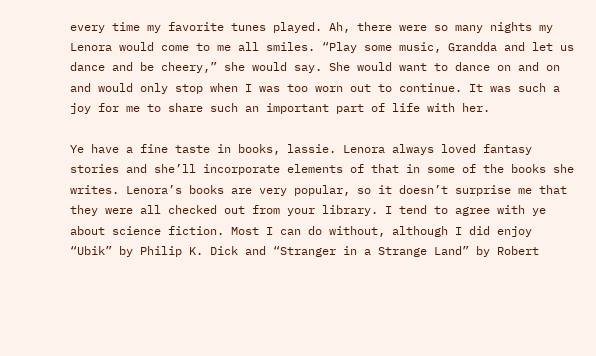every time my favorite tunes played. Ah, there were so many nights my Lenora would come to me all smiles. “Play some music, Grandda and let us dance and be cheery,” she would say. She would want to dance on and on and would only stop when I was too worn out to continue. It was such a joy for me to share such an important part of life with her.

Ye have a fine taste in books, lassie. Lenora always loved fantasy stories and she’ll incorporate elements of that in some of the books she writes. Lenora’s books are very popular, so it doesn’t surprise me that they were all checked out from your library. I tend to agree with ye about science fiction. Most I can do without, although I did enjoy “Ubik” by Philip K. Dick and “Stranger in a Strange Land” by Robert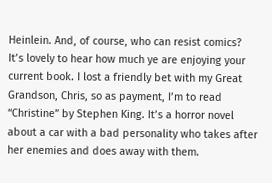Heinlein. And, of course, who can resist comics? It’s lovely to hear how much ye are enjoying your current book. I lost a friendly bet with my Great Grandson, Chris, so as payment, I’m to read “Christine” by Stephen King. It’s a horror novel about a car with a bad personality who takes after her enemies and does away with them.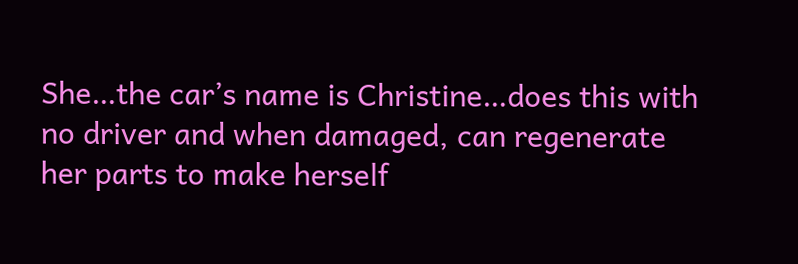She…the car’s name is Christine…does this with no driver and when damaged, can regenerate her parts to make herself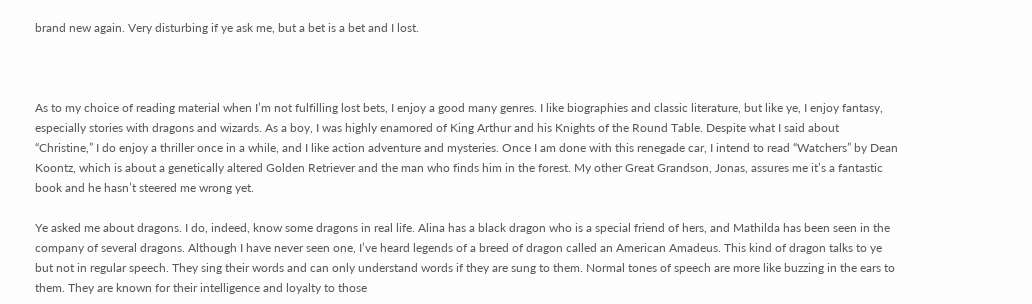brand new again. Very disturbing if ye ask me, but a bet is a bet and I lost.



As to my choice of reading material when I’m not fulfilling lost bets, I enjoy a good many genres. I like biographies and classic literature, but like ye, I enjoy fantasy, especially stories with dragons and wizards. As a boy, I was highly enamored of King Arthur and his Knights of the Round Table. Despite what I said about “Christine,” I do enjoy a thriller once in a while, and I like action adventure and mysteries. Once I am done with this renegade car, I intend to read “Watchers” by Dean Koontz, which is about a genetically altered Golden Retriever and the man who finds him in the forest. My other Great Grandson, Jonas, assures me it’s a fantastic book and he hasn’t steered me wrong yet.

Ye asked me about dragons. I do, indeed, know some dragons in real life. Alina has a black dragon who is a special friend of hers, and Mathilda has been seen in the company of several dragons. Although I have never seen one, I’ve heard legends of a breed of dragon called an American Amadeus. This kind of dragon talks to ye but not in regular speech. They sing their words and can only understand words if they are sung to them. Normal tones of speech are more like buzzing in the ears to them. They are known for their intelligence and loyalty to those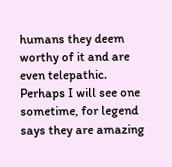humans they deem worthy of it and are even telepathic. Perhaps I will see one sometime, for legend says they are amazing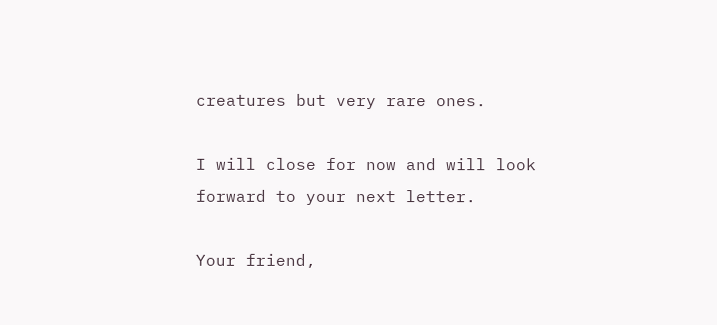creatures but very rare ones.

I will close for now and will look forward to your next letter.

Your friend,